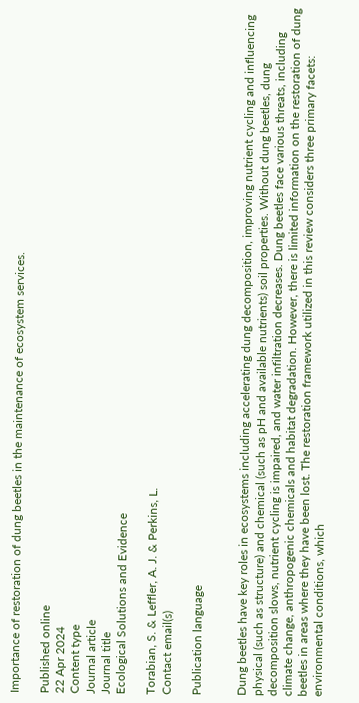Importance of restoration of dung beetles in the maintenance of ecosystem services.

Published online
22 Apr 2024
Content type
Journal article
Journal title
Ecological Solutions and Evidence

Torabian, S. & Leffler, A. J. & Perkins, L.
Contact email(s)

Publication language


Dung beetles have key roles in ecosystems including accelerating dung decomposition, improving nutrient cycling and influencing physical (such as structure) and chemical (such as pH and available nutrients) soil properties. Without dung beetles, dung decomposition slows, nutrient cycling is impaired, and water infiltration decreases. Dung beetles face various threats, including climate change, anthropogenic chemicals and habitat degradation. However, there is limited information on the restoration of dung beetles in areas where they have been lost. The restoration framework utilized in this review considers three primary facets: environmental conditions, which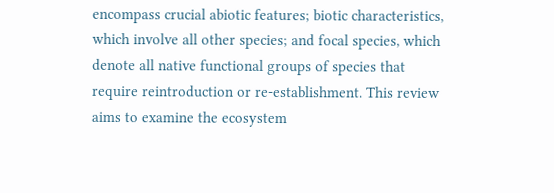encompass crucial abiotic features; biotic characteristics, which involve all other species; and focal species, which denote all native functional groups of species that require reintroduction or re-establishment. This review aims to examine the ecosystem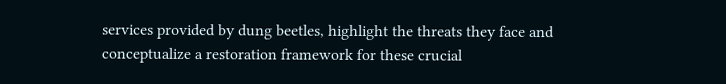services provided by dung beetles, highlight the threats they face and conceptualize a restoration framework for these crucial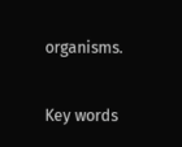organisms.

Key words